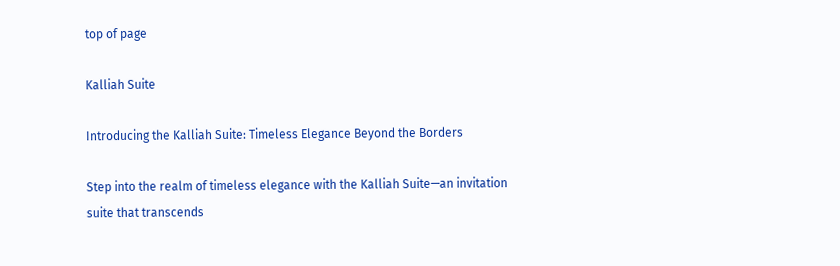top of page

Kalliah Suite

Introducing the Kalliah Suite: Timeless Elegance Beyond the Borders

Step into the realm of timeless elegance with the Kalliah Suite—an invitation suite that transcends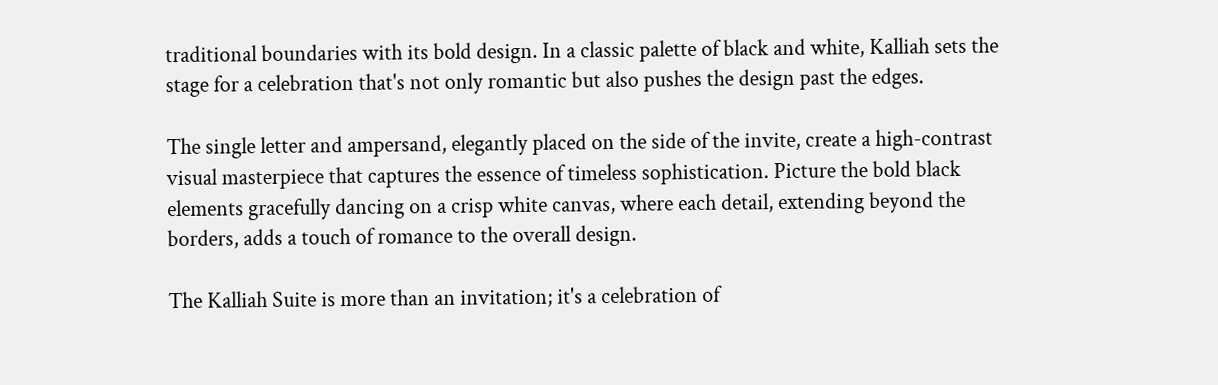traditional boundaries with its bold design. In a classic palette of black and white, Kalliah sets the stage for a celebration that's not only romantic but also pushes the design past the edges.

The single letter and ampersand, elegantly placed on the side of the invite, create a high-contrast visual masterpiece that captures the essence of timeless sophistication. Picture the bold black elements gracefully dancing on a crisp white canvas, where each detail, extending beyond the borders, adds a touch of romance to the overall design.

The Kalliah Suite is more than an invitation; it's a celebration of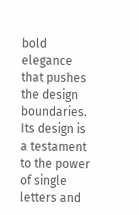bold elegance that pushes the design boundaries. Its design is a testament to the power of single letters and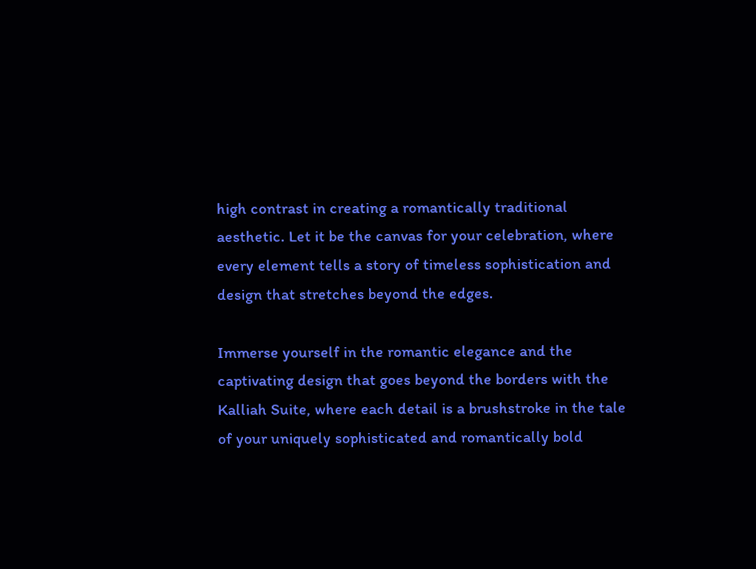high contrast in creating a romantically traditional aesthetic. Let it be the canvas for your celebration, where every element tells a story of timeless sophistication and design that stretches beyond the edges.

Immerse yourself in the romantic elegance and the captivating design that goes beyond the borders with the Kalliah Suite, where each detail is a brushstroke in the tale of your uniquely sophisticated and romantically bold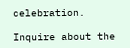celebration.

Inquire about the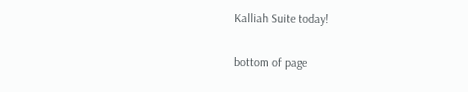Kalliah Suite today!

bottom of page